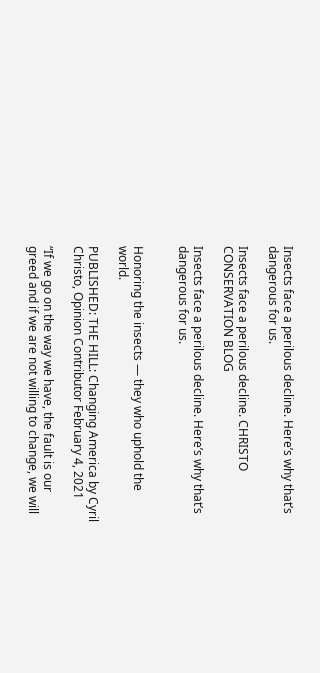Insects face a perilous decline. Here’s why that’s dangerous for us.

Insects face a perilous decline. CHRISTO CONSERVATION BLOG

Insects face a perilous decline. Here’s why that’s dangerous for us.


Honoring the insects — they who uphold the world.

PUBLISHED: THE HILL: Changing America by Cyril Christo, Opinion Contributor February 4, 2021

“If we go on the way we have, the fault is our greed and if we are not willing to change, we will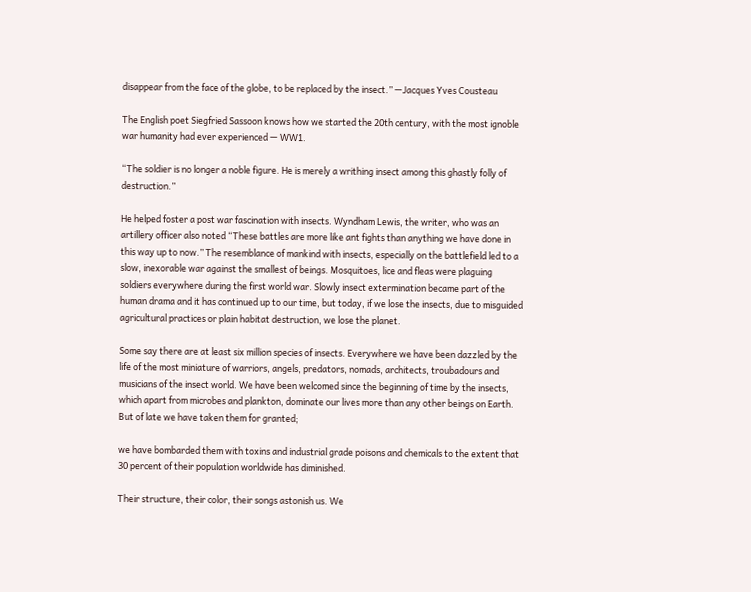disappear from the face of the globe, to be replaced by the insect.” —Jacques Yves Cousteau

The English poet Siegfried Sassoon knows how we started the 20th century, with the most ignoble war humanity had ever experienced — WW1.

“The soldier is no longer a noble figure. He is merely a writhing insect among this ghastly folly of destruction.”

He helped foster a post war fascination with insects. Wyndham Lewis, the writer, who was an artillery officer also noted “These battles are more like ant fights than anything we have done in this way up to now.” The resemblance of mankind with insects, especially on the battlefield led to a slow, inexorable war against the smallest of beings. Mosquitoes, lice and fleas were plaguing soldiers everywhere during the first world war. Slowly insect extermination became part of the human drama and it has continued up to our time, but today, if we lose the insects, due to misguided agricultural practices or plain habitat destruction, we lose the planet.

Some say there are at least six million species of insects. Everywhere we have been dazzled by the life of the most miniature of warriors, angels, predators, nomads, architects, troubadours and musicians of the insect world. We have been welcomed since the beginning of time by the insects, which apart from microbes and plankton, dominate our lives more than any other beings on Earth. But of late we have taken them for granted;

we have bombarded them with toxins and industrial grade poisons and chemicals to the extent that 30 percent of their population worldwide has diminished.

Their structure, their color, their songs astonish us. We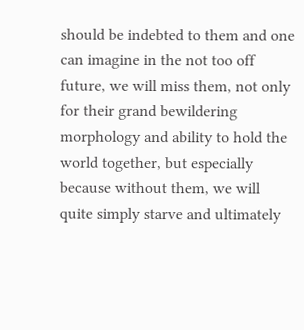should be indebted to them and one can imagine in the not too off future, we will miss them, not only for their grand bewildering morphology and ability to hold the world together, but especially because without them, we will quite simply starve and ultimately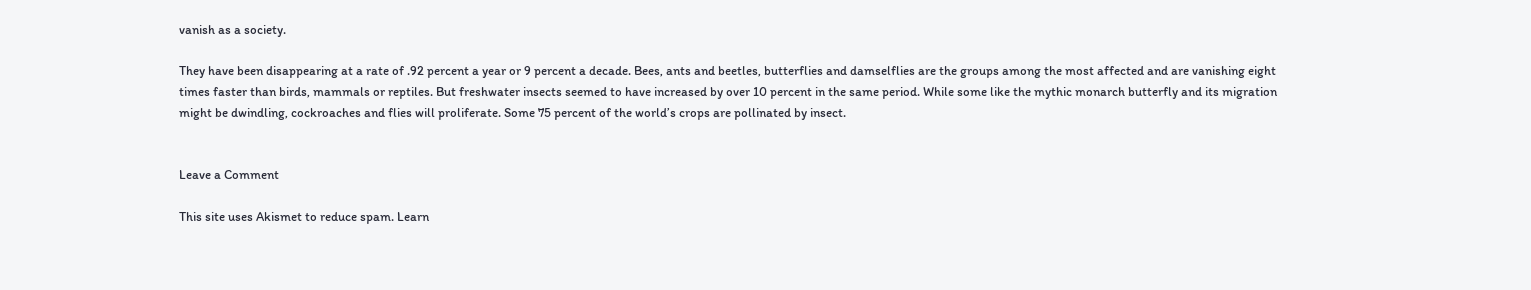vanish as a society.

They have been disappearing at a rate of .92 percent a year or 9 percent a decade. Bees, ants and beetles, butterflies and damselflies are the groups among the most affected and are vanishing eight times faster than birds, mammals or reptiles. But freshwater insects seemed to have increased by over 10 percent in the same period. While some like the mythic monarch butterfly and its migration might be dwindling, cockroaches and flies will proliferate. Some 75 percent of the world’s crops are pollinated by insect.


Leave a Comment

This site uses Akismet to reduce spam. Learn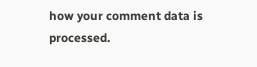how your comment data is processed.